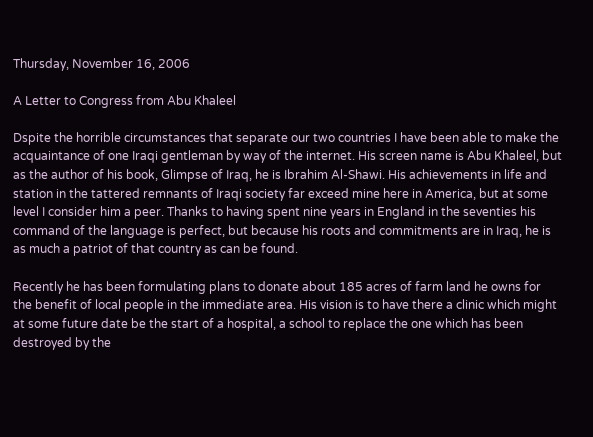Thursday, November 16, 2006

A Letter to Congress from Abu Khaleel

Dspite the horrible circumstances that separate our two countries I have been able to make the acquaintance of one Iraqi gentleman by way of the internet. His screen name is Abu Khaleel, but as the author of his book, Glimpse of Iraq, he is Ibrahim Al-Shawi. His achievements in life and station in the tattered remnants of Iraqi society far exceed mine here in America, but at some level I consider him a peer. Thanks to having spent nine years in England in the seventies his command of the language is perfect, but because his roots and commitments are in Iraq, he is as much a patriot of that country as can be found.

Recently he has been formulating plans to donate about 185 acres of farm land he owns for the benefit of local people in the immediate area. His vision is to have there a clinic which might at some future date be the start of a hospital, a school to replace the one which has been destroyed by the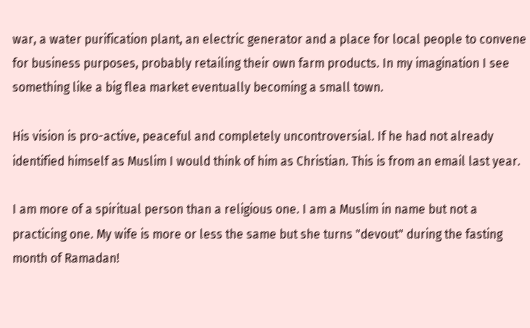war, a water purification plant, an electric generator and a place for local people to convene for business purposes, probably retailing their own farm products. In my imagination I see something like a big flea market eventually becoming a small town.

His vision is pro-active, peaceful and completely uncontroversial. If he had not already identified himself as Muslim I would think of him as Christian. This is from an email last year.

I am more of a spiritual person than a religious one. I am a Muslim in name but not a practicing one. My wife is more or less the same but she turns "devout" during the fasting month of Ramadan!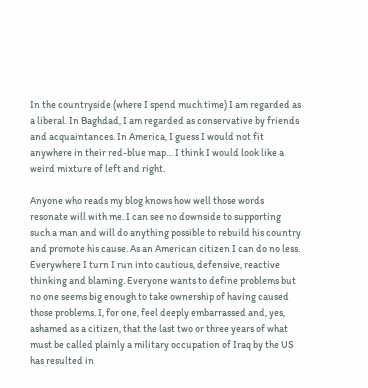In the countryside (where I spend much time) I am regarded as a liberal. In Baghdad, I am regarded as conservative by friends and acquaintances. In America, I guess I would not fit anywhere in their red-blue map… I think I would look like a weird mixture of left and right.

Anyone who reads my blog knows how well those words resonate will with me. I can see no downside to supporting such a man and will do anything possible to rebuild his country and promote his cause. As an American citizen I can do no less. Everywhere I turn I run into cautious, defensive, reactive thinking and blaming. Everyone wants to define problems but no one seems big enough to take ownership of having caused those problems. I, for one, feel deeply embarrassed and, yes, ashamed as a citizen, that the last two or three years of what must be called plainly a military occupation of Iraq by the US has resulted in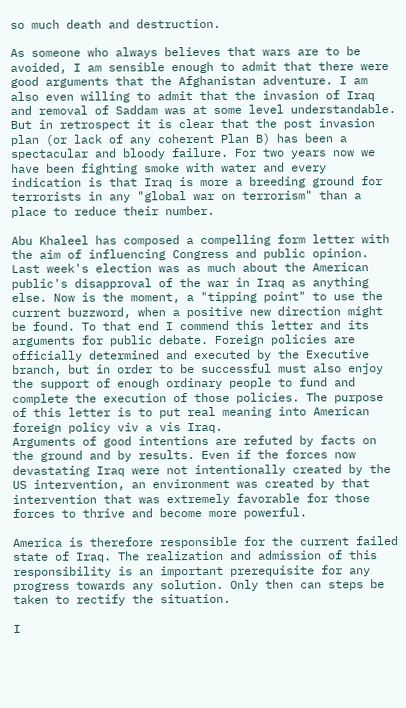so much death and destruction.

As someone who always believes that wars are to be avoided, I am sensible enough to admit that there were good arguments that the Afghanistan adventure. I am also even willing to admit that the invasion of Iraq and removal of Saddam was at some level understandable. But in retrospect it is clear that the post invasion plan (or lack of any coherent Plan B) has been a spectacular and bloody failure. For two years now we have been fighting smoke with water and every indication is that Iraq is more a breeding ground for terrorists in any "global war on terrorism" than a place to reduce their number.

Abu Khaleel has composed a compelling form letter with the aim of influencing Congress and public opinion. Last week's election was as much about the American public's disapproval of the war in Iraq as anything else. Now is the moment, a "tipping point" to use the current buzzword, when a positive new direction might be found. To that end I commend this letter and its arguments for public debate. Foreign policies are officially determined and executed by the Executive branch, but in order to be successful must also enjoy the support of enough ordinary people to fund and complete the execution of those policies. The purpose of this letter is to put real meaning into American foreign policy viv a vis Iraq.
Arguments of good intentions are refuted by facts on the ground and by results. Even if the forces now devastating Iraq were not intentionally created by the US intervention, an environment was created by that intervention that was extremely favorable for those forces to thrive and become more powerful.

America is therefore responsible for the current failed state of Iraq. The realization and admission of this responsibility is an important prerequisite for any progress towards any solution. Only then can steps be taken to rectify the situation.

I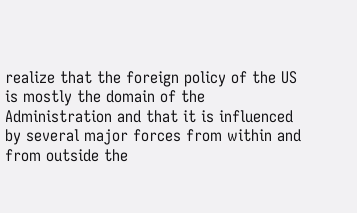realize that the foreign policy of the US is mostly the domain of the Administration and that it is influenced by several major forces from within and from outside the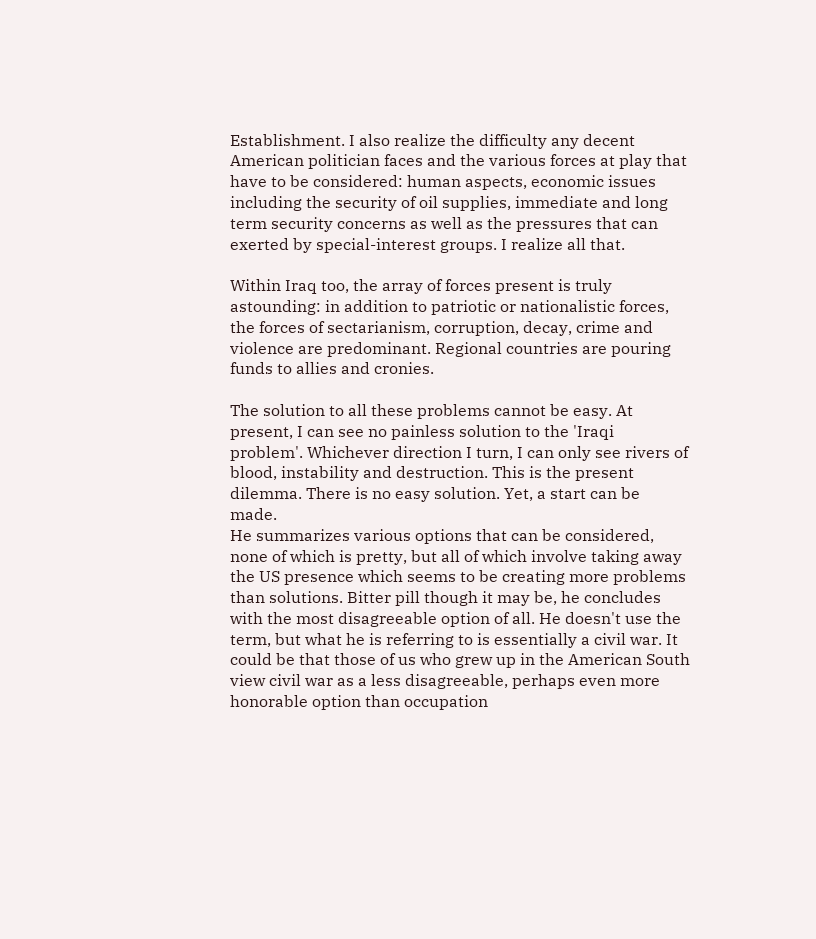Establishment. I also realize the difficulty any decent American politician faces and the various forces at play that have to be considered: human aspects, economic issues including the security of oil supplies, immediate and long term security concerns as well as the pressures that can exerted by special-interest groups. I realize all that.

Within Iraq too, the array of forces present is truly astounding: in addition to patriotic or nationalistic forces, the forces of sectarianism, corruption, decay, crime and violence are predominant. Regional countries are pouring funds to allies and cronies.

The solution to all these problems cannot be easy. At present, I can see no painless solution to the 'Iraqi problem'. Whichever direction I turn, I can only see rivers of blood, instability and destruction. This is the present dilemma. There is no easy solution. Yet, a start can be made.
He summarizes various options that can be considered, none of which is pretty, but all of which involve taking away the US presence which seems to be creating more problems than solutions. Bitter pill though it may be, he concludes with the most disagreeable option of all. He doesn't use the term, but what he is referring to is essentially a civil war. It could be that those of us who grew up in the American South view civil war as a less disagreeable, perhaps even more honorable option than occupation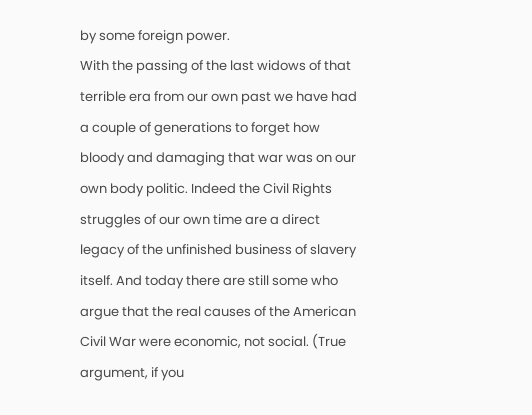by some foreign power.
With the passing of the last widows of that terrible era from our own past we have had a couple of generations to forget how bloody and damaging that war was on our own body politic. Indeed the Civil Rights struggles of our own time are a direct legacy of the unfinished business of slavery itself. And today there are still some who argue that the real causes of the American Civil War were economic, not social. (True argument, if you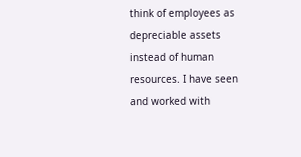think of employees as depreciable assets instead of human resources. I have seen and worked with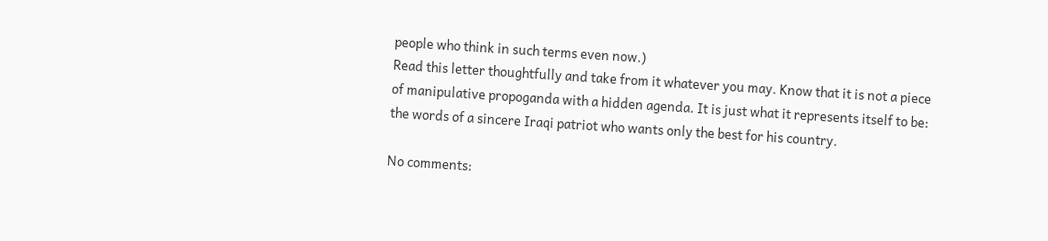people who think in such terms even now.)
Read this letter thoughtfully and take from it whatever you may. Know that it is not a piece of manipulative propoganda with a hidden agenda. It is just what it represents itself to be: the words of a sincere Iraqi patriot who wants only the best for his country.

No comments: